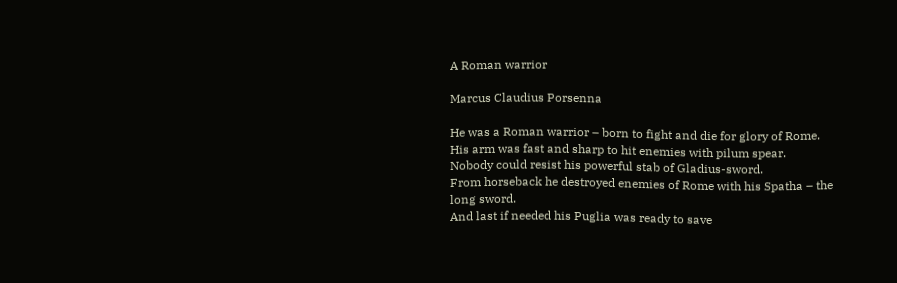A Roman warrior

Marcus Claudius Porsenna

He was a Roman warrior – born to fight and die for glory of Rome.
His arm was fast and sharp to hit enemies with pilum spear.
Nobody could resist his powerful stab of Gladius-sword.
From horseback he destroyed enemies of Rome with his Spatha – the long sword.
And last if needed his Puglia was ready to save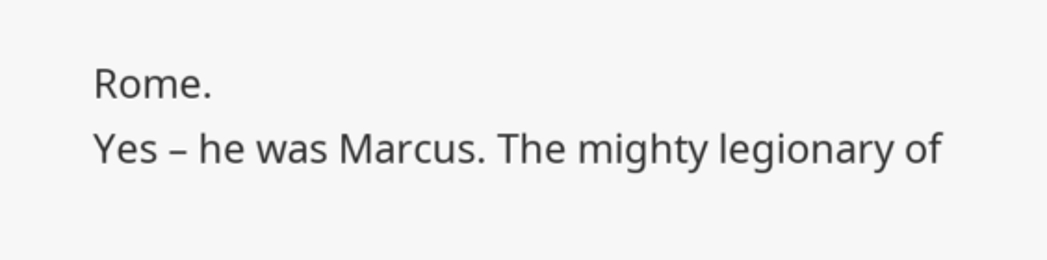Rome.
Yes – he was Marcus. The mighty legionary of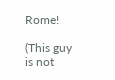Rome!

(This guy is not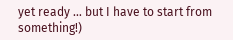yet ready … but I have to start from something!)